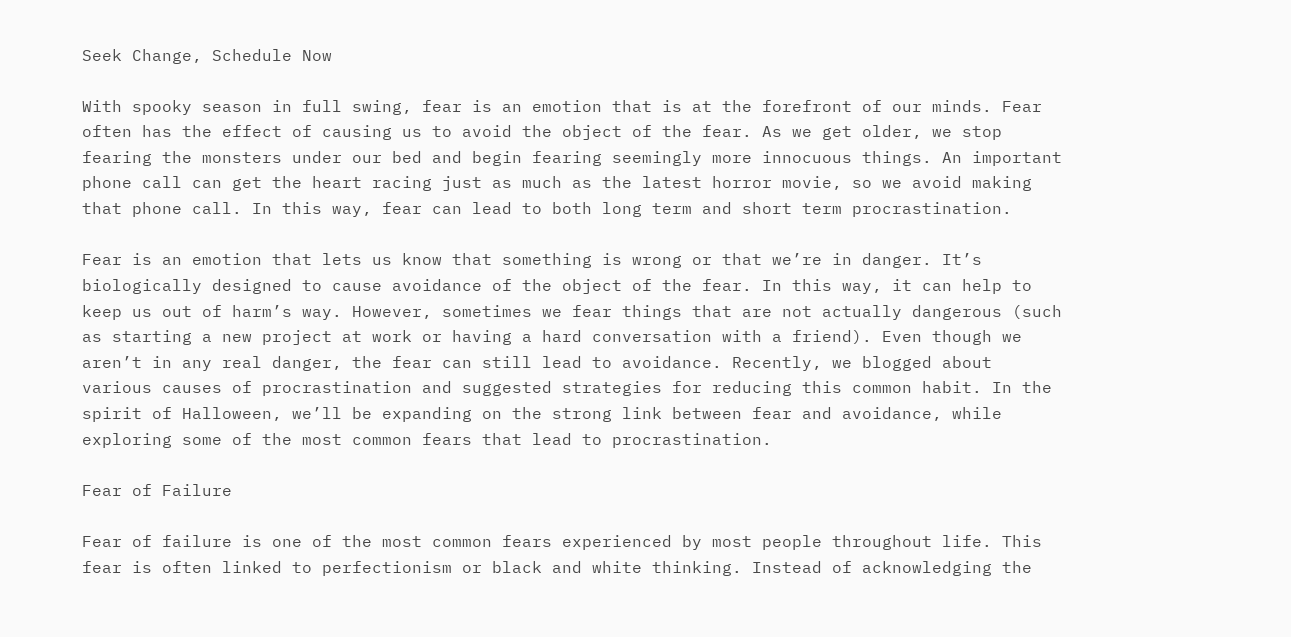Seek Change, Schedule Now

With spooky season in full swing, fear is an emotion that is at the forefront of our minds. Fear often has the effect of causing us to avoid the object of the fear. As we get older, we stop fearing the monsters under our bed and begin fearing seemingly more innocuous things. An important phone call can get the heart racing just as much as the latest horror movie, so we avoid making that phone call. In this way, fear can lead to both long term and short term procrastination.

Fear is an emotion that lets us know that something is wrong or that we’re in danger. It’s biologically designed to cause avoidance of the object of the fear. In this way, it can help to keep us out of harm’s way. However, sometimes we fear things that are not actually dangerous (such as starting a new project at work or having a hard conversation with a friend). Even though we aren’t in any real danger, the fear can still lead to avoidance. Recently, we blogged about various causes of procrastination and suggested strategies for reducing this common habit. In the spirit of Halloween, we’ll be expanding on the strong link between fear and avoidance, while exploring some of the most common fears that lead to procrastination.

Fear of Failure

Fear of failure is one of the most common fears experienced by most people throughout life. This fear is often linked to perfectionism or black and white thinking. Instead of acknowledging the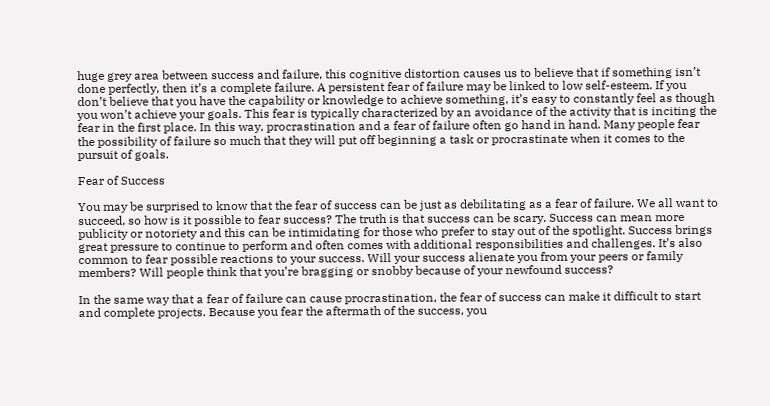huge grey area between success and failure, this cognitive distortion causes us to believe that if something isn’t done perfectly, then it’s a complete failure. A persistent fear of failure may be linked to low self-esteem. If you don’t believe that you have the capability or knowledge to achieve something, it’s easy to constantly feel as though you won’t achieve your goals. This fear is typically characterized by an avoidance of the activity that is inciting the fear in the first place. In this way, procrastination and a fear of failure often go hand in hand. Many people fear the possibility of failure so much that they will put off beginning a task or procrastinate when it comes to the pursuit of goals.

Fear of Success

You may be surprised to know that the fear of success can be just as debilitating as a fear of failure. We all want to succeed, so how is it possible to fear success? The truth is that success can be scary. Success can mean more publicity or notoriety and this can be intimidating for those who prefer to stay out of the spotlight. Success brings great pressure to continue to perform and often comes with additional responsibilities and challenges. It’s also common to fear possible reactions to your success. Will your success alienate you from your peers or family members? Will people think that you’re bragging or snobby because of your newfound success?

In the same way that a fear of failure can cause procrastination, the fear of success can make it difficult to start and complete projects. Because you fear the aftermath of the success, you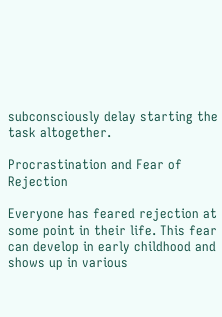subconsciously delay starting the task altogether.

Procrastination and Fear of Rejection

Everyone has feared rejection at some point in their life. This fear can develop in early childhood and shows up in various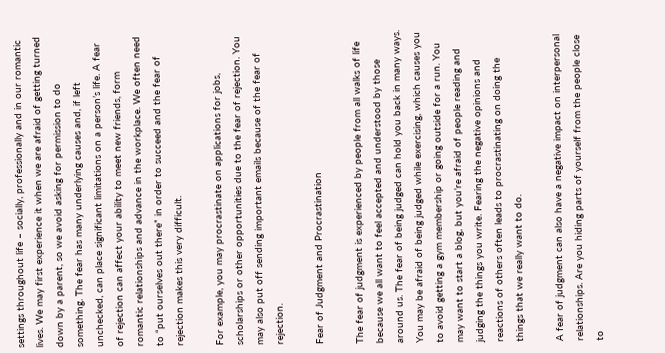settings throughout life – socially, professionally and in our romantic lives. We may first experience it when we are afraid of getting turned down by a parent, so we avoid asking for permission to do something. The fear has many underlying causes and, if left unchecked, can place significant limitations on a person’s life. A fear of rejection can affect your ability to meet new friends, form romantic relationships and advance in the workplace. We often need to “put ourselves out there” in order to succeed and the fear of rejection makes this very difficult.

For example, you may procrastinate on applications for jobs, scholarships or other opportunities due to the fear of rejection. You may also put off sending important emails because of the fear of rejection.

Fear of Judgment and Procrastination

The fear of judgment is experienced by people from all walks of life because we all want to feel accepted and understood by those around us. The fear of being judged can hold you back in many ways. You may be afraid of being judged while exercising, which causes you to avoid getting a gym membership or going outside for a run. You may want to start a blog, but you’re afraid of people reading and judging the things you write. Fearing the negative opinions and reactions of others often leads to procrastinating on doing the things that we really want to do.

A fear of judgment can also have a negative impact on interpersonal relationships. Are you hiding parts of yourself from the people close to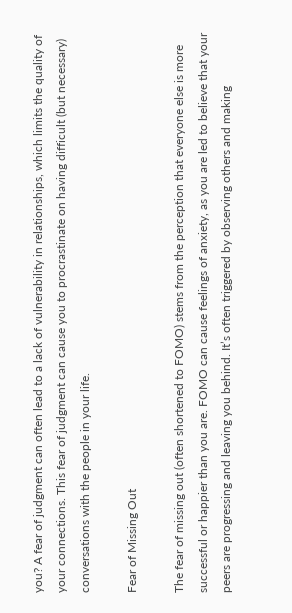you? A fear of judgment can often lead to a lack of vulnerability in relationships, which limits the quality of your connections. This fear of judgment can cause you to procrastinate on having difficult (but necessary) conversations with the people in your life.

Fear of Missing Out

The fear of missing out (often shortened to FOMO) stems from the perception that everyone else is more successful or happier than you are. FOMO can cause feelings of anxiety, as you are led to believe that your peers are progressing and leaving you behind. It’s often triggered by observing others and making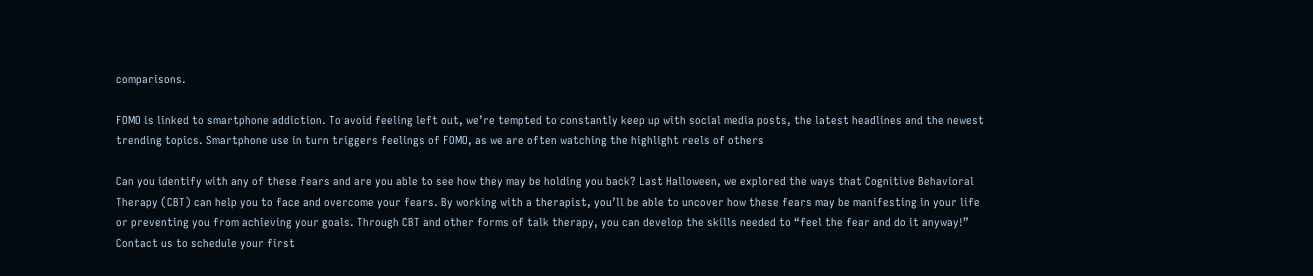comparisons.

FOMO is linked to smartphone addiction. To avoid feeling left out, we’re tempted to constantly keep up with social media posts, the latest headlines and the newest trending topics. Smartphone use in turn triggers feelings of FOMO, as we are often watching the highlight reels of others

Can you identify with any of these fears and are you able to see how they may be holding you back? Last Halloween, we explored the ways that Cognitive Behavioral Therapy (CBT) can help you to face and overcome your fears. By working with a therapist, you’ll be able to uncover how these fears may be manifesting in your life or preventing you from achieving your goals. Through CBT and other forms of talk therapy, you can develop the skills needed to “feel the fear and do it anyway!” Contact us to schedule your first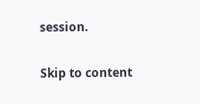session.

Skip to content